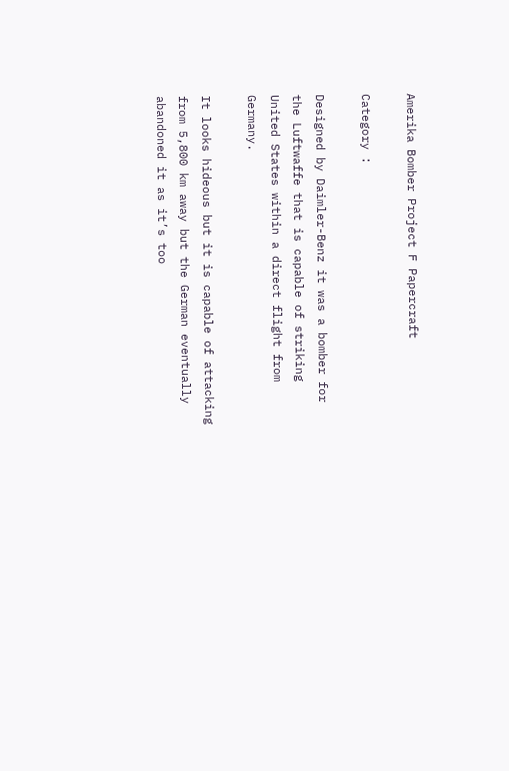Amerika Bomber Project F Papercraft

Category :

Designed by Daimler-Benz it was a bomber for the Luftwaffe that is capable of striking United States within a direct flight from Germany.

It looks hideous but it is capable of attacking from 5,800 km away but the German eventually abandoned it as it’s too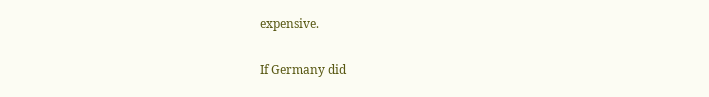expensive.

If Germany did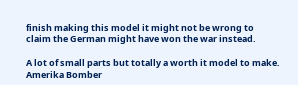finish making this model it might not be wrong to claim the German might have won the war instead.

A lot of small parts but totally a worth it model to make. Amerika Bomber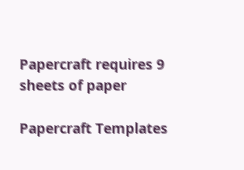Papercraft requires 9 sheets of paper

Papercraft Templates